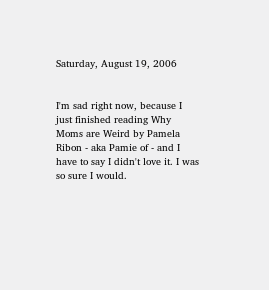Saturday, August 19, 2006


I'm sad right now, because I just finished reading Why Moms are Weird by Pamela Ribon - aka Pamie of - and I have to say I didn't love it. I was so sure I would.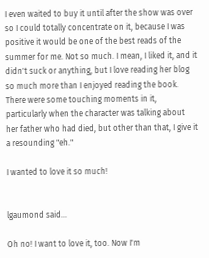I even waited to buy it until after the show was over so I could totally concentrate on it, because I was positive it would be one of the best reads of the summer for me. Not so much. I mean, I liked it, and it didn't suck or anything, but I love reading her blog so much more than I enjoyed reading the book. There were some touching moments in it, particularly when the character was talking about her father who had died, but other than that, I give it a resounding "eh."

I wanted to love it so much!


lgaumond said...

Oh no! I want to love it, too. Now I'm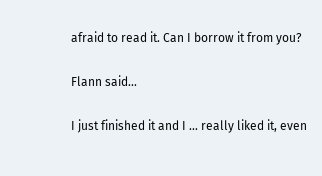afraid to read it. Can I borrow it from you?

Flann said...

I just finished it and I ... really liked it, even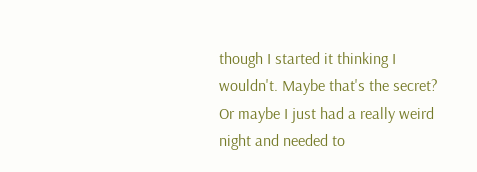though I started it thinking I wouldn't. Maybe that's the secret? Or maybe I just had a really weird night and needed to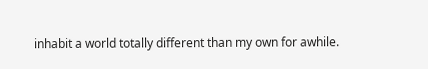inhabit a world totally different than my own for awhile.